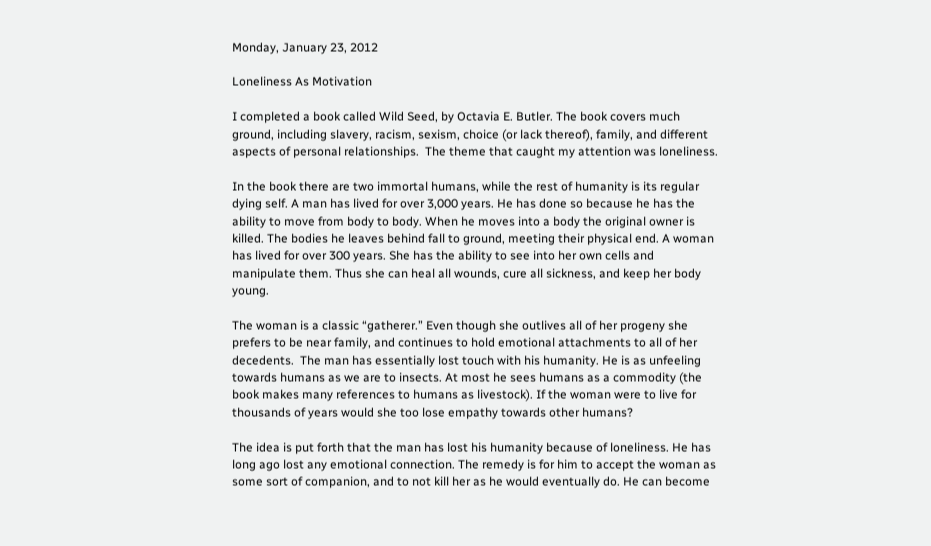Monday, January 23, 2012

Loneliness As Motivation

I completed a book called Wild Seed, by Octavia E. Butler. The book covers much ground, including slavery, racism, sexism, choice (or lack thereof), family, and different aspects of personal relationships.  The theme that caught my attention was loneliness.

In the book there are two immortal humans, while the rest of humanity is its regular dying self. A man has lived for over 3,000 years. He has done so because he has the ability to move from body to body. When he moves into a body the original owner is killed. The bodies he leaves behind fall to ground, meeting their physical end. A woman has lived for over 300 years. She has the ability to see into her own cells and manipulate them. Thus she can heal all wounds, cure all sickness, and keep her body young.

The woman is a classic “gatherer.” Even though she outlives all of her progeny she prefers to be near family, and continues to hold emotional attachments to all of her decedents.  The man has essentially lost touch with his humanity. He is as unfeeling towards humans as we are to insects. At most he sees humans as a commodity (the book makes many references to humans as livestock). If the woman were to live for thousands of years would she too lose empathy towards other humans?

The idea is put forth that the man has lost his humanity because of loneliness. He has long ago lost any emotional connection. The remedy is for him to accept the woman as some sort of companion, and to not kill her as he would eventually do. He can become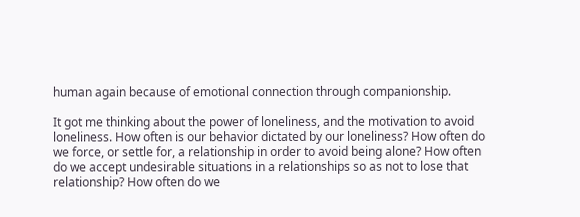human again because of emotional connection through companionship.

It got me thinking about the power of loneliness, and the motivation to avoid loneliness. How often is our behavior dictated by our loneliness? How often do we force, or settle for, a relationship in order to avoid being alone? How often do we accept undesirable situations in a relationships so as not to lose that relationship? How often do we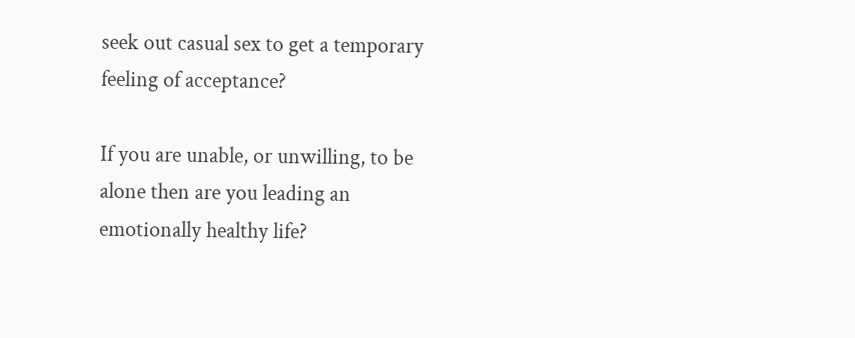seek out casual sex to get a temporary feeling of acceptance?

If you are unable, or unwilling, to be alone then are you leading an emotionally healthy life?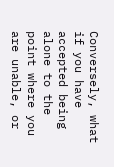Conversely, what if you have accepted being alone to the point where you are unable, or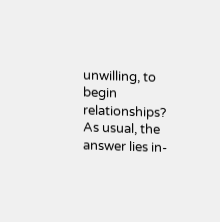unwilling, to begin relationships? As usual, the answer lies in-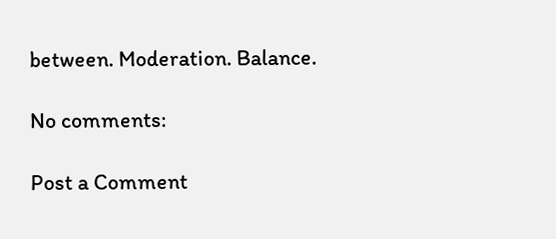between. Moderation. Balance.

No comments:

Post a Comment